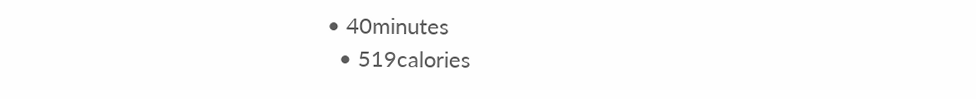• 40minutes
  • 519calories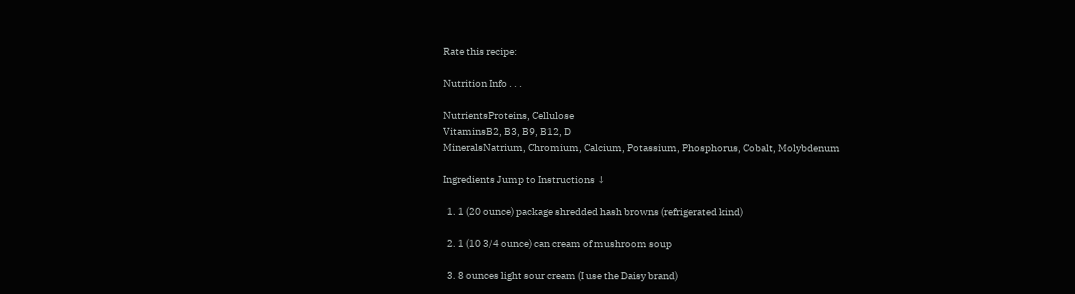Rate this recipe:

Nutrition Info . . .

NutrientsProteins, Cellulose
VitaminsB2, B3, B9, B12, D
MineralsNatrium, Chromium, Calcium, Potassium, Phosphorus, Cobalt, Molybdenum

Ingredients Jump to Instructions ↓

  1. 1 (20 ounce) package shredded hash browns (refrigerated kind)

  2. 1 (10 3/4 ounce) can cream of mushroom soup

  3. 8 ounces light sour cream (I use the Daisy brand)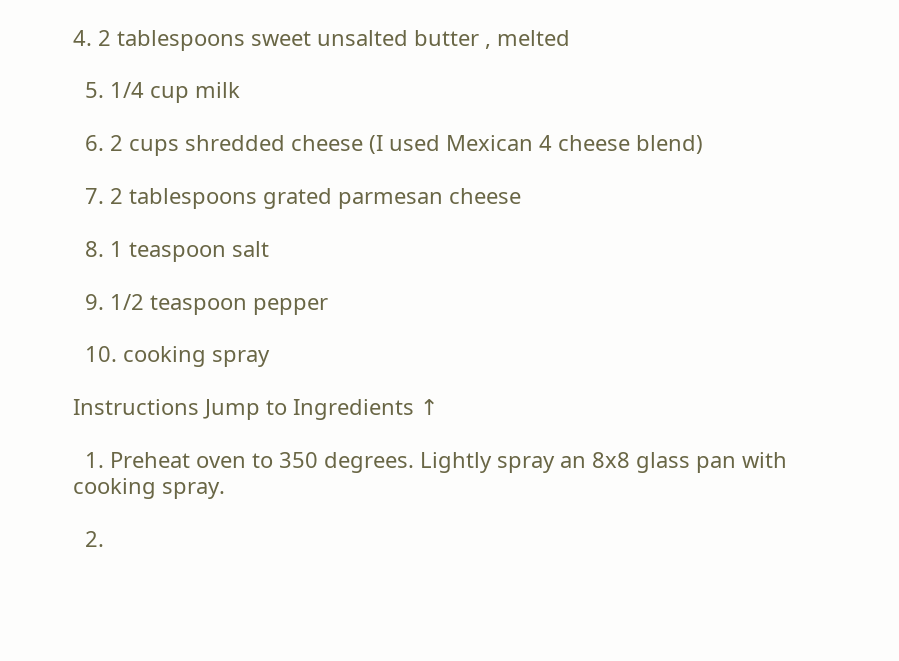4. 2 tablespoons sweet unsalted butter , melted

  5. 1/4 cup milk

  6. 2 cups shredded cheese (I used Mexican 4 cheese blend)

  7. 2 tablespoons grated parmesan cheese

  8. 1 teaspoon salt

  9. 1/2 teaspoon pepper

  10. cooking spray

Instructions Jump to Ingredients ↑

  1. Preheat oven to 350 degrees. Lightly spray an 8x8 glass pan with cooking spray.

  2.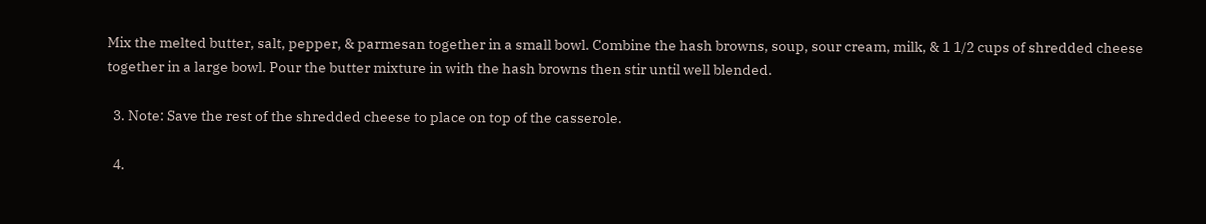Mix the melted butter, salt, pepper, & parmesan together in a small bowl. Combine the hash browns, soup, sour cream, milk, & 1 1/2 cups of shredded cheese together in a large bowl. Pour the butter mixture in with the hash browns then stir until well blended.

  3. Note: Save the rest of the shredded cheese to place on top of the casserole.

  4.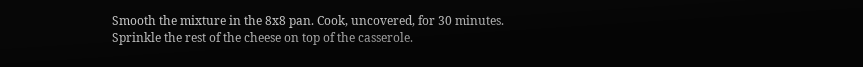Smooth the mixture in the 8x8 pan. Cook, uncovered, for 30 minutes. Sprinkle the rest of the cheese on top of the casserole.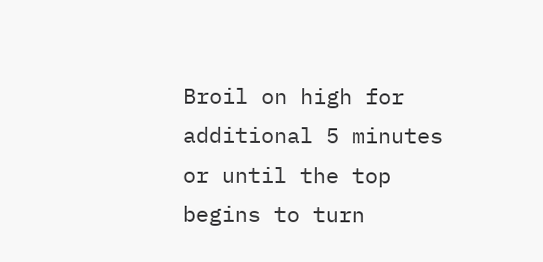Broil on high for additional 5 minutes or until the top begins to turn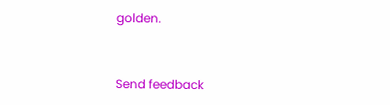golden.


Send feedback